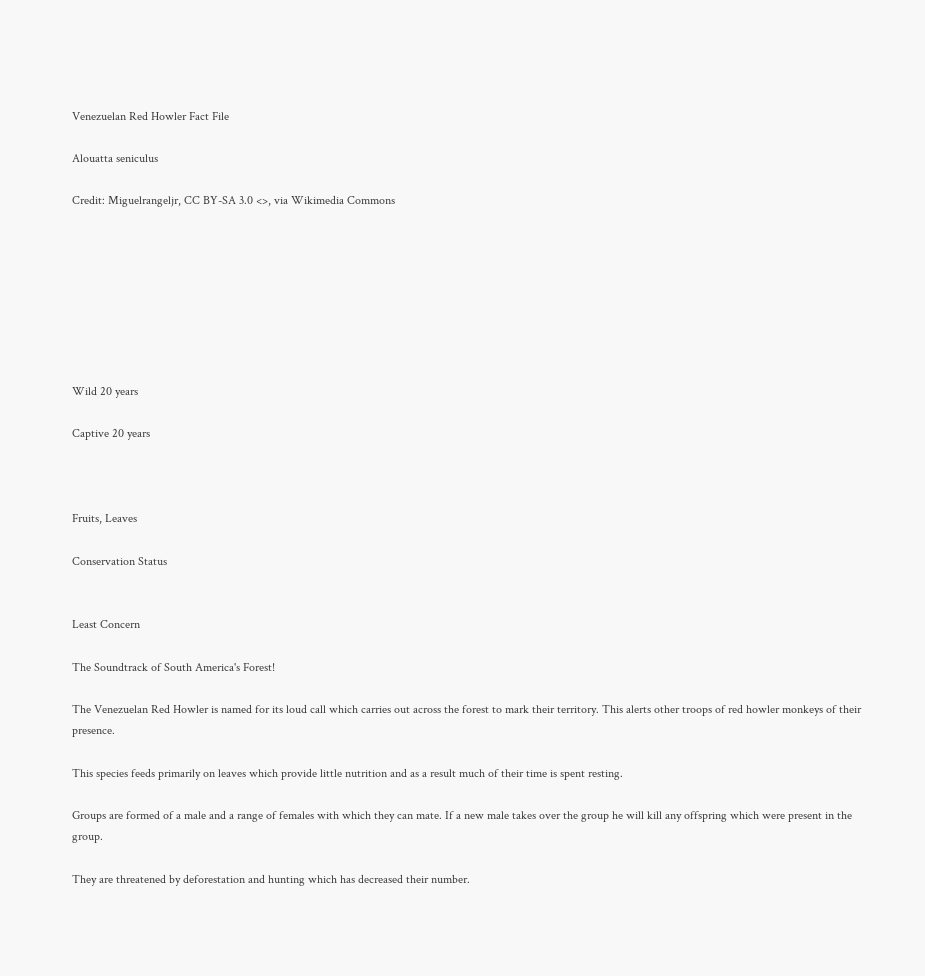Venezuelan Red Howler Fact File

Alouatta seniculus

Credit: Miguelrangeljr, CC BY-SA 3.0 <>, via Wikimedia Commons








Wild 20 years

Captive 20 years



Fruits, Leaves

Conservation Status


Least Concern

The Soundtrack of South America's Forest!

The Venezuelan Red Howler is named for its loud call which carries out across the forest to mark their territory. This alerts other troops of red howler monkeys of their presence.

This species feeds primarily on leaves which provide little nutrition and as a result much of their time is spent resting.

Groups are formed of a male and a range of females with which they can mate. If a new male takes over the group he will kill any offspring which were present in the group.

They are threatened by deforestation and hunting which has decreased their number.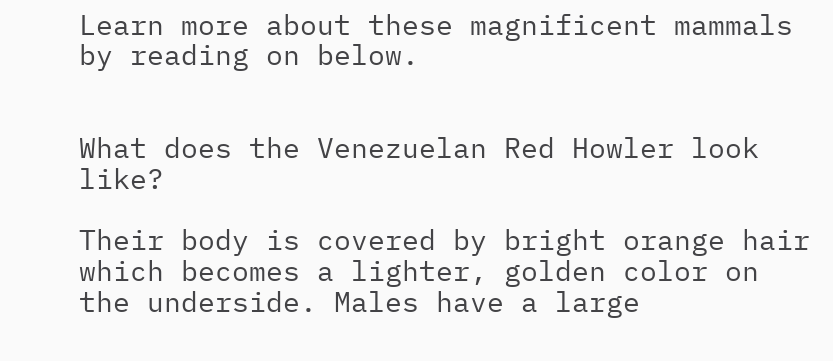Learn more about these magnificent mammals by reading on below.


What does the Venezuelan Red Howler look like?

Their body is covered by bright orange hair which becomes a lighter, golden color on the underside. Males have a large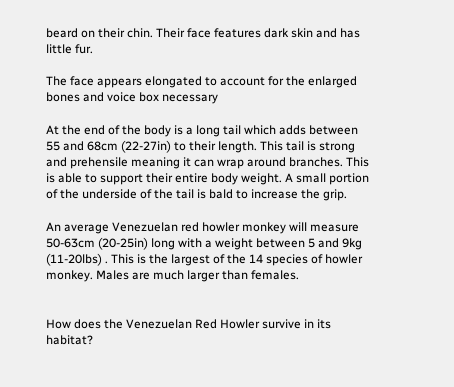beard on their chin. Their face features dark skin and has little fur.

The face appears elongated to account for the enlarged bones and voice box necessary

At the end of the body is a long tail which adds between 55 and 68cm (22-27in) to their length. This tail is strong and prehensile meaning it can wrap around branches. This is able to support their entire body weight. A small portion of the underside of the tail is bald to increase the grip.

An average Venezuelan red howler monkey will measure 50-63cm (20-25in) long with a weight between 5 and 9kg (11-20lbs) . This is the largest of the 14 species of howler monkey. Males are much larger than females.


How does the Venezuelan Red Howler survive in its habitat?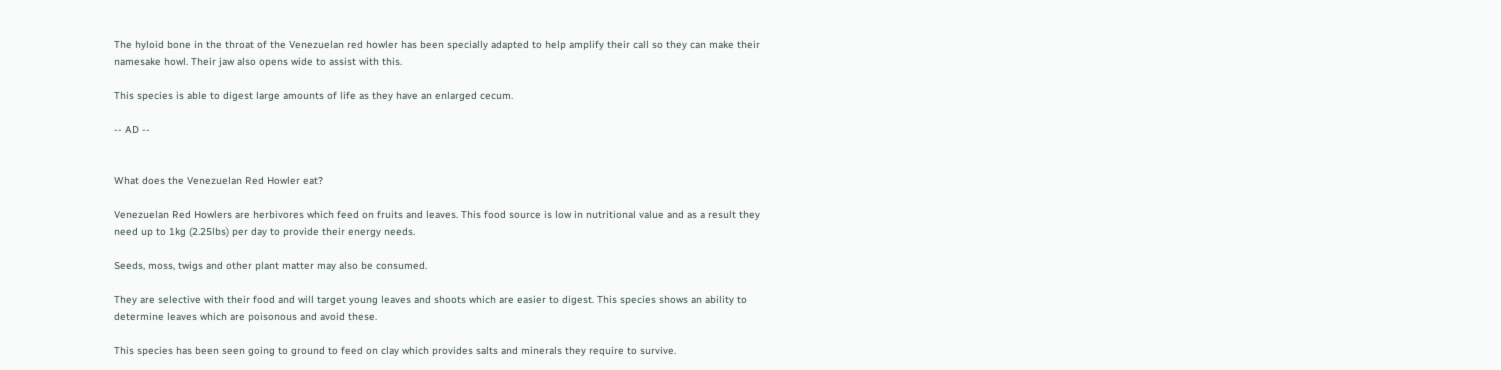The hyloid bone in the throat of the Venezuelan red howler has been specially adapted to help amplify their call so they can make their namesake howl. Their jaw also opens wide to assist with this.

This species is able to digest large amounts of life as they have an enlarged cecum.

-- AD --


What does the Venezuelan Red Howler eat?

Venezuelan Red Howlers are herbivores which feed on fruits and leaves. This food source is low in nutritional value and as a result they need up to 1kg (2.25lbs) per day to provide their energy needs.

Seeds, moss, twigs and other plant matter may also be consumed.

They are selective with their food and will target young leaves and shoots which are easier to digest. This species shows an ability to determine leaves which are poisonous and avoid these.

This species has been seen going to ground to feed on clay which provides salts and minerals they require to survive.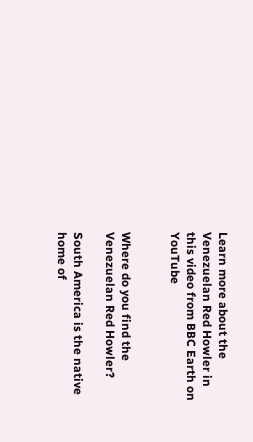Learn more about the Venezuelan Red Howler in this video from BBC Earth on YouTube


Where do you find the Venezuelan Red Howler?

South America is the native home of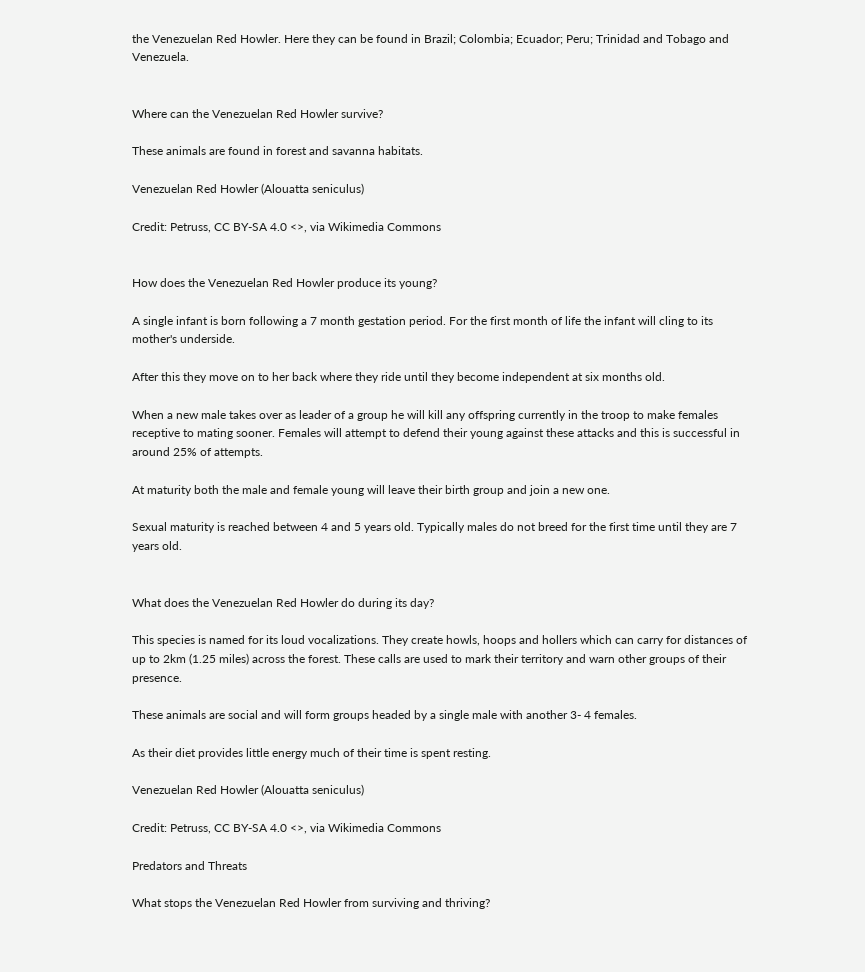the Venezuelan Red Howler. Here they can be found in Brazil; Colombia; Ecuador; Peru; Trinidad and Tobago and Venezuela.


Where can the Venezuelan Red Howler survive?

These animals are found in forest and savanna habitats.

Venezuelan Red Howler (Alouatta seniculus)

Credit: Petruss, CC BY-SA 4.0 <>, via Wikimedia Commons


How does the Venezuelan Red Howler produce its young?

A single infant is born following a 7 month gestation period. For the first month of life the infant will cling to its mother's underside.

After this they move on to her back where they ride until they become independent at six months old.

When a new male takes over as leader of a group he will kill any offspring currently in the troop to make females receptive to mating sooner. Females will attempt to defend their young against these attacks and this is successful in around 25% of attempts.

At maturity both the male and female young will leave their birth group and join a new one.

Sexual maturity is reached between 4 and 5 years old. Typically males do not breed for the first time until they are 7 years old.


What does the Venezuelan Red Howler do during its day?

This species is named for its loud vocalizations. They create howls, hoops and hollers which can carry for distances of up to 2km (1.25 miles) across the forest. These calls are used to mark their territory and warn other groups of their presence.

These animals are social and will form groups headed by a single male with another 3- 4 females.

As their diet provides little energy much of their time is spent resting.

Venezuelan Red Howler (Alouatta seniculus)

Credit: Petruss, CC BY-SA 4.0 <>, via Wikimedia Commons

Predators and Threats

What stops the Venezuelan Red Howler from surviving and thriving?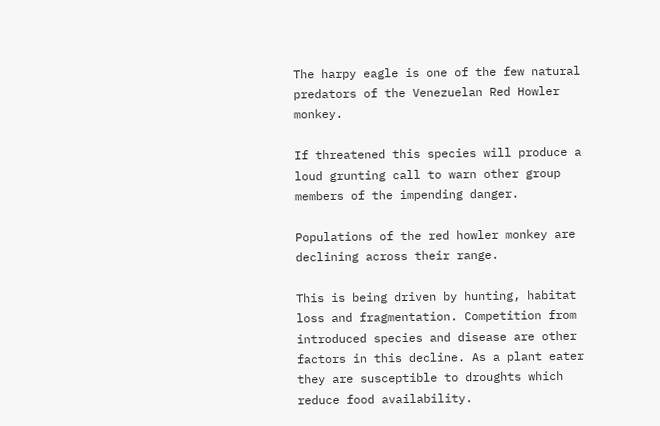The harpy eagle is one of the few natural predators of the Venezuelan Red Howler monkey.

If threatened this species will produce a loud grunting call to warn other group members of the impending danger.

Populations of the red howler monkey are declining across their range.

This is being driven by hunting, habitat loss and fragmentation. Competition from introduced species and disease are other factors in this decline. As a plant eater they are susceptible to droughts which reduce food availability.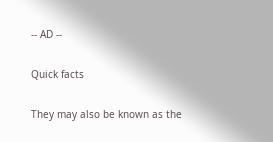-- AD --

Quick facts

They may also be known as the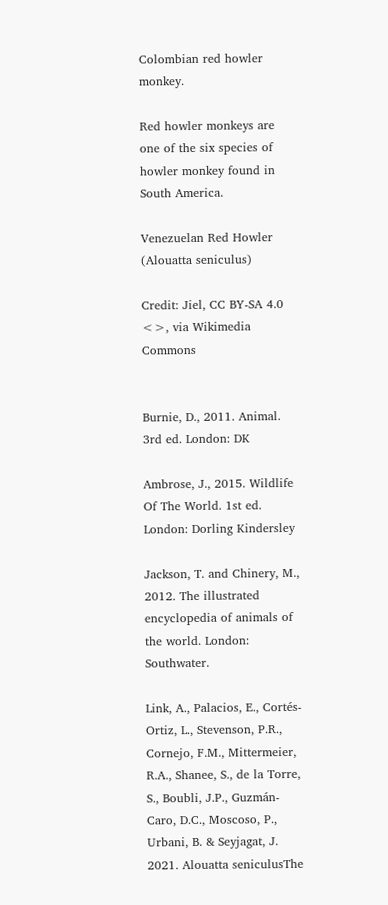Colombian red howler monkey.

Red howler monkeys are one of the six species of howler monkey found in South America.

Venezuelan Red Howler (Alouatta seniculus)

Credit: Jiel, CC BY-SA 4.0 <>, via Wikimedia Commons


Burnie, D., 2011. Animal. 3rd ed. London: DK

Ambrose, J., 2015. Wildlife Of The World. 1st ed. London: Dorling Kindersley

Jackson, T. and Chinery, M., 2012. The illustrated encyclopedia of animals of the world. London: Southwater.

Link, A., Palacios, E., Cortés-Ortiz, L., Stevenson, P.R., Cornejo, F.M., Mittermeier, R.A., Shanee, S., de la Torre, S., Boubli, J.P., Guzmán-Caro, D.C., Moscoso, P., Urbani, B. & Seyjagat, J. 2021. Alouatta seniculusThe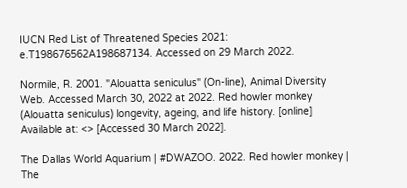IUCN Red List of Threatened Species 2021: e.T198676562A198687134. Accessed on 29 March 2022.

Normile, R. 2001. "Alouatta seniculus" (On-line), Animal Diversity Web. Accessed March 30, 2022 at 2022. Red howler monkey (Alouatta seniculus) longevity, ageing, and life history. [online] Available at: <> [Accessed 30 March 2022].

The Dallas World Aquarium | #DWAZOO. 2022. Red howler monkey | The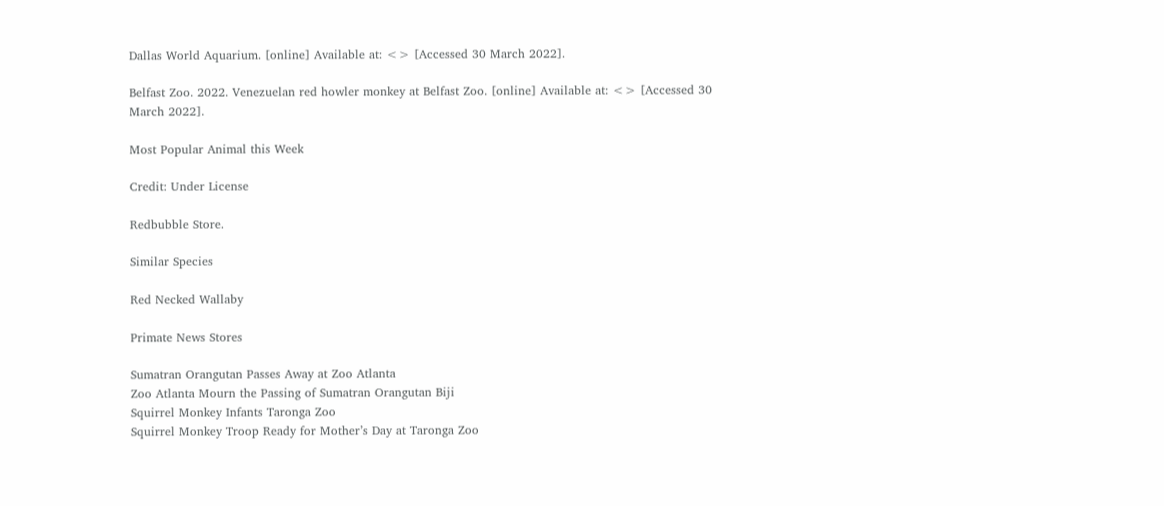Dallas World Aquarium. [online] Available at: <> [Accessed 30 March 2022].

Belfast Zoo. 2022. Venezuelan red howler monkey at Belfast Zoo. [online] Available at: <> [Accessed 30 March 2022].

Most Popular Animal this Week

Credit: Under License

Redbubble Store.

Similar Species

Red Necked Wallaby

Primate News Stores

Sumatran Orangutan Passes Away at Zoo Atlanta
Zoo Atlanta Mourn the Passing of Sumatran Orangutan Biji
Squirrel Monkey Infants Taronga Zoo
Squirrel Monkey Troop Ready for Mother’s Day at Taronga Zoo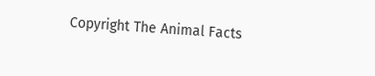Copyright The Animal Facts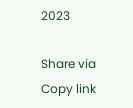2023

Share via
Copy link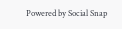Powered by Social Snap